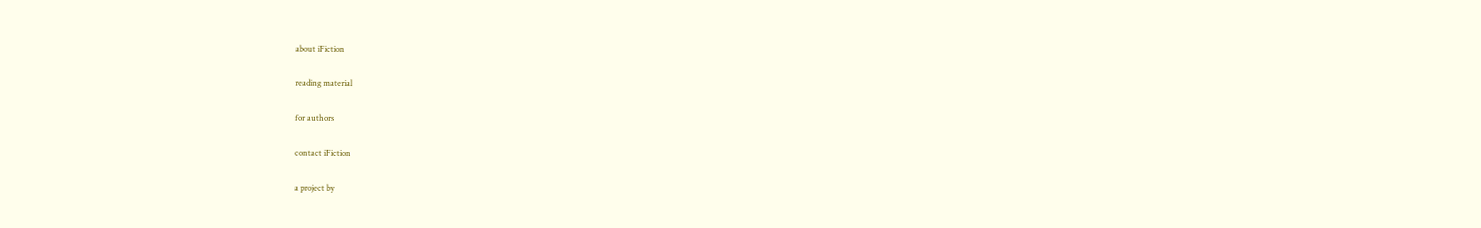about iFiction

reading material

for authors

contact iFiction

a project by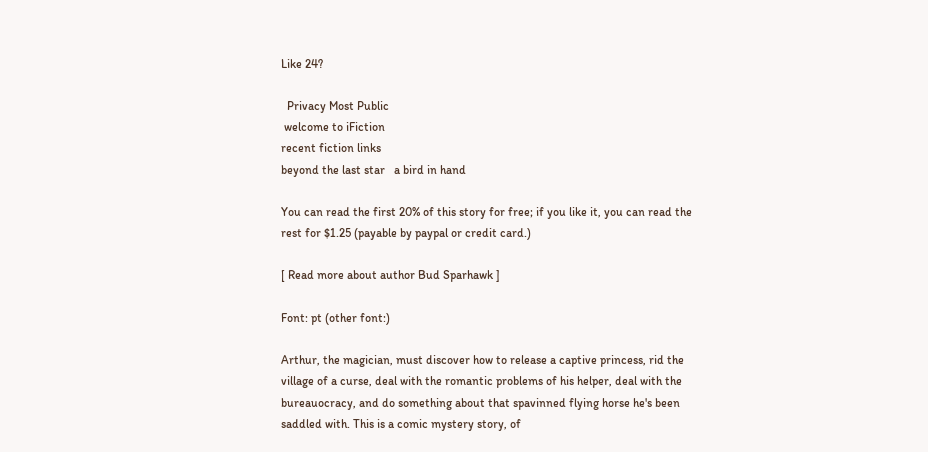Like 24?

  Privacy Most Public
 welcome to iFiction
recent fiction links
beyond the last star   a bird in hand

You can read the first 20% of this story for free; if you like it, you can read the rest for $1.25 (payable by paypal or credit card.)

[ Read more about author Bud Sparhawk ]

Font: pt (other font:)

Arthur, the magician, must discover how to release a captive princess, rid the village of a curse, deal with the romantic problems of his helper, deal with the bureauocracy, and do something about that spavinned flying horse he's been saddled with. This is a comic mystery story, of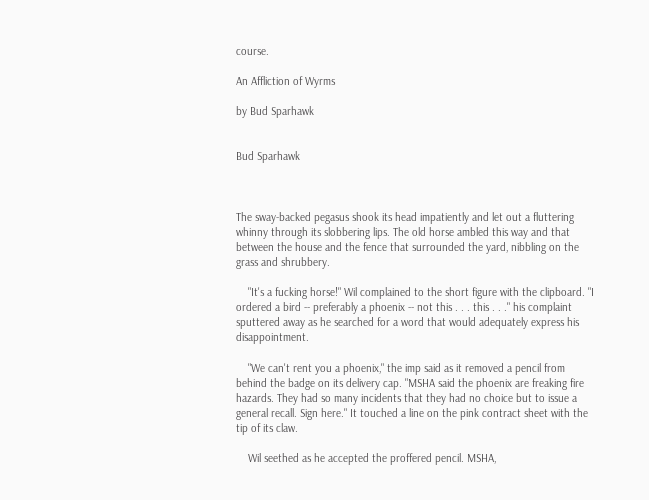course.

An Affliction of Wyrms

by Bud Sparhawk


Bud Sparhawk



The sway-backed pegasus shook its head impatiently and let out a fluttering whinny through its slobbering lips. The old horse ambled this way and that between the house and the fence that surrounded the yard, nibbling on the grass and shrubbery.

    "It's a fucking horse!" Wil complained to the short figure with the clipboard. "I ordered a bird -- preferably a phoenix -- not this . . . this . . ." his complaint sputtered away as he searched for a word that would adequately express his disappointment.

    "We can't rent you a phoenix," the imp said as it removed a pencil from behind the badge on its delivery cap. "MSHA said the phoenix are freaking fire hazards. They had so many incidents that they had no choice but to issue a general recall. Sign here." It touched a line on the pink contract sheet with the tip of its claw.

    Wil seethed as he accepted the proffered pencil. MSHA,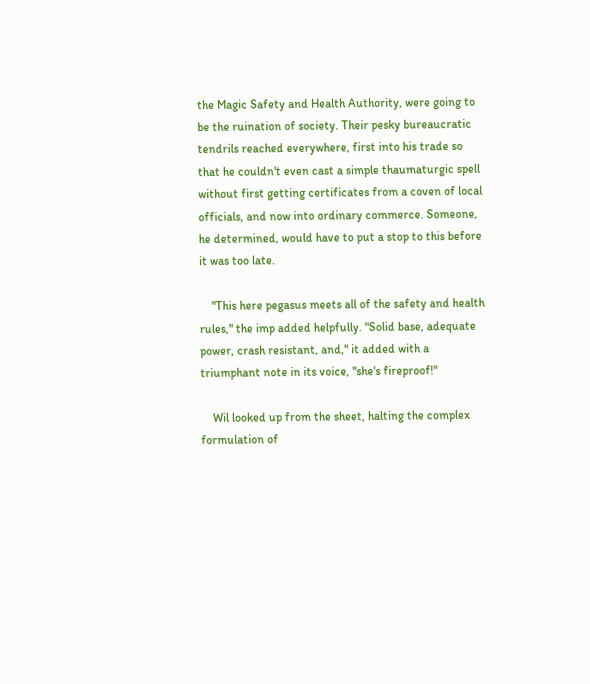the Magic Safety and Health Authority, were going to be the ruination of society. Their pesky bureaucratic tendrils reached everywhere, first into his trade so that he couldn't even cast a simple thaumaturgic spell without first getting certificates from a coven of local officials, and now into ordinary commerce. Someone, he determined, would have to put a stop to this before it was too late.

    "This here pegasus meets all of the safety and health rules," the imp added helpfully. "Solid base, adequate power, crash resistant, and," it added with a triumphant note in its voice, "she's fireproof!"

    Wil looked up from the sheet, halting the complex formulation of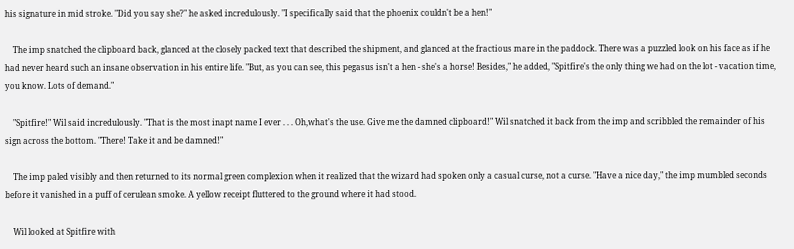his signature in mid stroke. "Did you say she?" he asked incredulously. "I specifically said that the phoenix couldn't be a hen!"

    The imp snatched the clipboard back, glanced at the closely packed text that described the shipment, and glanced at the fractious mare in the paddock. There was a puzzled look on his face as if he had never heard such an insane observation in his entire life. "But, as you can see, this pegasus isn't a hen - she's a horse! Besides," he added, "Spitfire's the only thing we had on the lot - vacation time, you know. Lots of demand."

    "Spitfire!" Wil said incredulously. "That is the most inapt name I ever . . . Oh,what's the use. Give me the damned clipboard!" Wil snatched it back from the imp and scribbled the remainder of his sign across the bottom. "There! Take it and be damned!"

    The imp paled visibly and then returned to its normal green complexion when it realized that the wizard had spoken only a casual curse, not a curse. "Have a nice day," the imp mumbled seconds before it vanished in a puff of cerulean smoke. A yellow receipt fluttered to the ground where it had stood.

    Wil looked at Spitfire with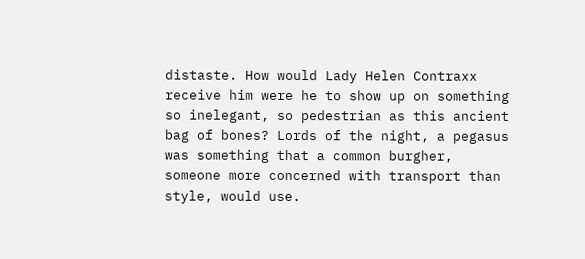distaste. How would Lady Helen Contraxx receive him were he to show up on something so inelegant, so pedestrian as this ancient bag of bones? Lords of the night, a pegasus was something that a common burgher, someone more concerned with transport than style, would use.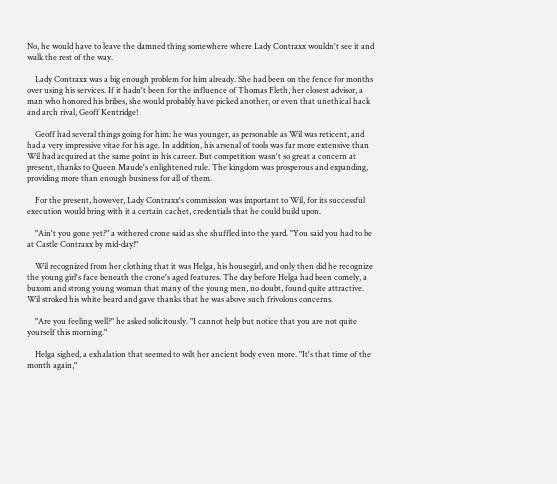No, he would have to leave the damned thing somewhere where Lady Contraxx wouldn't see it and walk the rest of the way.

    Lady Contraxx was a big enough problem for him already. She had been on the fence for months over using his services. If it hadn't been for the influence of Thomas Fleth, her closest advisor, a man who honored his bribes, she would probably have picked another, or even that unethical hack and arch rival, Geoff Kentridge!

    Geoff had several things going for him: he was younger, as personable as Wil was reticent, and had a very impressive vitae for his age. In addition, his arsenal of tools was far more extensive than Wil had acquired at the same point in his career. But competition wasn't so great a concern at present, thanks to Queen Maude's enlightened rule. The kingdom was prosperous and expanding, providing more than enough business for all of them.

    For the present, however, Lady Contraxx's commission was important to Wil, for its successful execution would bring with it a certain cachet, credentials that he could build upon.

    "Ain't you gone yet?" a withered crone said as she shuffled into the yard. "You said you had to be at Castle Contraxx by mid-day!"

    Wil recognized from her clothing that it was Helga, his housegirl, and only then did he recognize the young girl's face beneath the crone's aged features. The day before Helga had been comely, a buxom and strong young woman that many of the young men, no doubt, found quite attractive. Wil stroked his white beard and gave thanks that he was above such frivolous concerns.

    "Are you feeling well?" he asked solicitously. "I cannot help but notice that you are not quite yourself this morning."

    Helga sighed, a exhalation that seemed to wilt her ancient body even more. "It's that time of the month again,"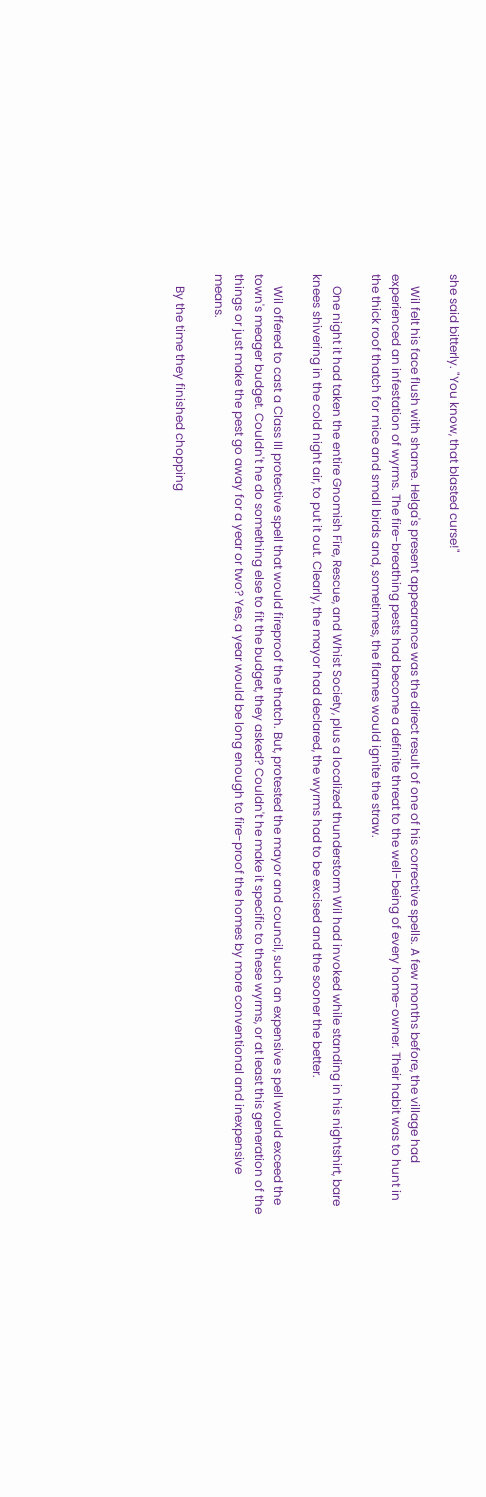she said bitterly. "You know, that blasted curse!"

    Wil felt his face flush with shame. Helga's present appearance was the direct result of one of his corrective spells. A few months before, the village had experienced an infestation of wyrms. The fire-breathing pests had become a definite threat to the well-being of every home-owner. Their habit was to hunt in the thick roof thatch for mice and small birds and, sometimes, the flames would ignite the straw.

    One night it had taken the entire Gnomish Fire, Rescue, and Whist Society, plus a localized thunderstorm Wil had invoked while standing in his nightshirt, bare knees shivering in the cold night air, to put it out. Clearly, the mayor had declared, the wyrms had to be excised and the sooner the better.

    Wil offered to cast a Class III protective spell that would fireproof the thatch. But, protested the mayor and council, such an expensive s pell would exceed the town's meager budget. Couldn't he do something else to fit the budget, they asked? Couldn't he make it specific to these wyrms, or at least this generation of the things or just make the pest go away for a year or two? Yes, a year would be long enough to fire-proof the homes by more conventional and inexpensive means.

    By the time they finished chopping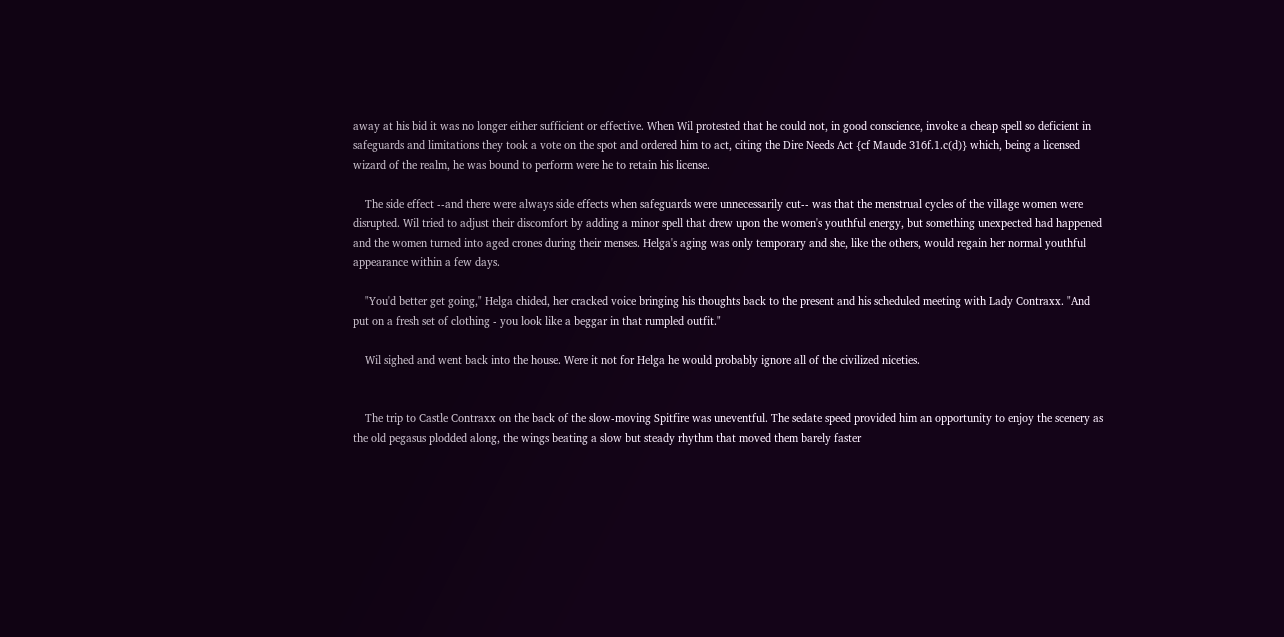away at his bid it was no longer either sufficient or effective. When Wil protested that he could not, in good conscience, invoke a cheap spell so deficient in safeguards and limitations they took a vote on the spot and ordered him to act, citing the Dire Needs Act {cf Maude 316f.1.c(d)} which, being a licensed wizard of the realm, he was bound to perform were he to retain his license.

    The side effect --and there were always side effects when safeguards were unnecessarily cut-- was that the menstrual cycles of the village women were disrupted. Wil tried to adjust their discomfort by adding a minor spell that drew upon the women's youthful energy, but something unexpected had happened and the women turned into aged crones during their menses. Helga's aging was only temporary and she, like the others, would regain her normal youthful appearance within a few days.

    "You'd better get going," Helga chided, her cracked voice bringing his thoughts back to the present and his scheduled meeting with Lady Contraxx. "And put on a fresh set of clothing - you look like a beggar in that rumpled outfit."

    Wil sighed and went back into the house. Were it not for Helga he would probably ignore all of the civilized niceties.


    The trip to Castle Contraxx on the back of the slow-moving Spitfire was uneventful. The sedate speed provided him an opportunity to enjoy the scenery as the old pegasus plodded along, the wings beating a slow but steady rhythm that moved them barely faster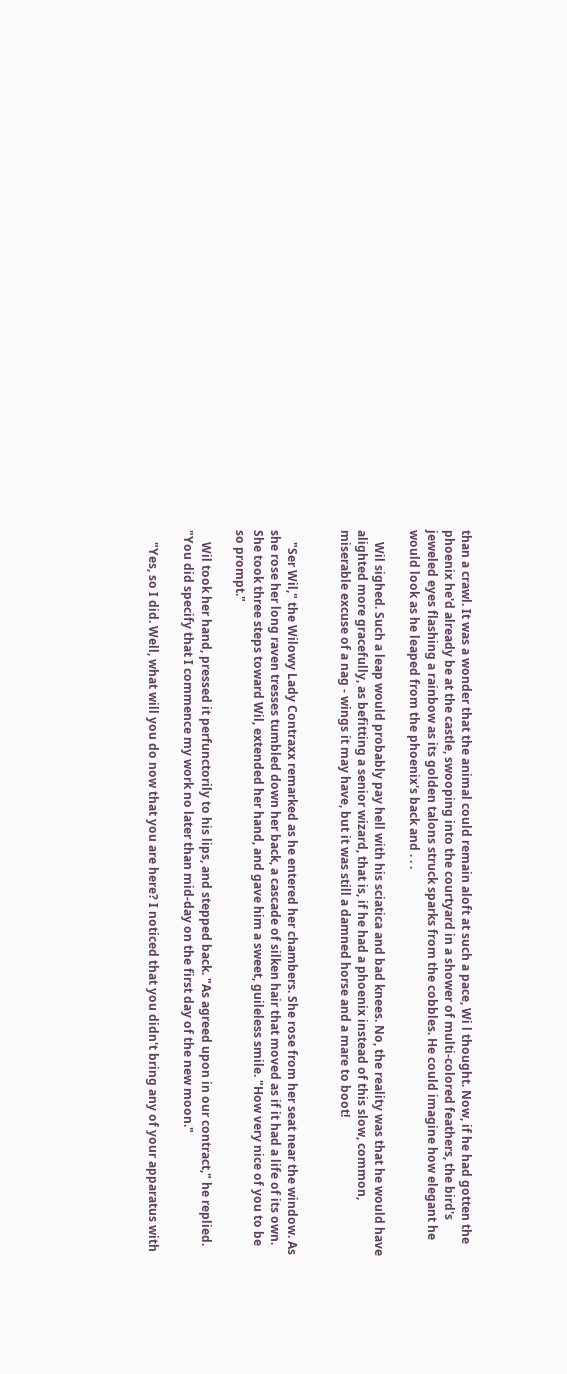than a crawl. It was a wonder that the animal could remain aloft at such a pace, Wi l thought. Now, if he had gotten the phoenix he'd already be at the castle, swooping into the courtyard in a shower of multi-colored feathers, the bird's jeweled eyes flashing a rainbow as its golden talons struck sparks from the cobbles. He could imagine how elegant he would look as he leaped from the phoenix's back and . . .

    Wil sighed. Such a leap would probably pay hell with his sciatica and bad knees. No, the reality was that he would have alighted more gracefully, as befitting a senior wizard, that is, if he had a phoenix instead of this slow, common, miserable excuse of a nag - wings it may have, but it was still a damned horse and a mare to boot!


    "Ser Wil," the Wilowy Lady Contraxx remarked as he entered her chambers. She rose from her seat near the window. As she rose her long raven tresses tumbled down her back, a cascade of silken hair that moved as if it had a life of its own. She took three steps toward Wil, extended her hand, and gave him a sweet, guileless smile. "How very nice of you to be so prompt."

    Wil took her hand, pressed it perfunctorily to his lips, and stepped back. "As agreed upon in our contract," he replied. "You did specify that I commence my work no later than mid-day on the first day of the new moon."

    "Yes, so I did. Well, what will you do now that you are here? I noticed that you didn't bring any of your apparatus with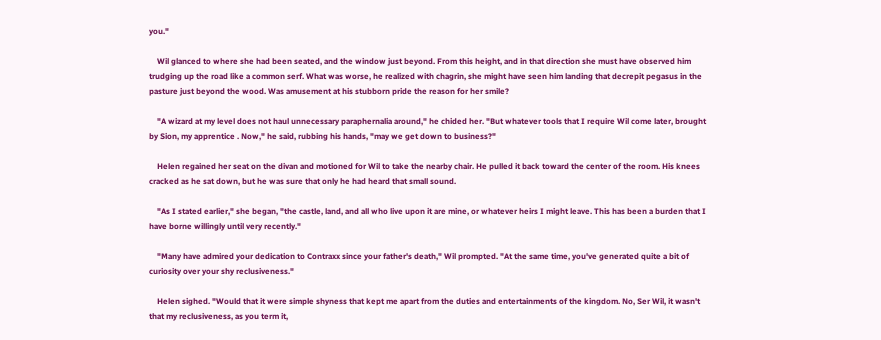you."

    Wil glanced to where she had been seated, and the window just beyond. From this height, and in that direction she must have observed him trudging up the road like a common serf. What was worse, he realized with chagrin, she might have seen him landing that decrepit pegasus in the pasture just beyond the wood. Was amusement at his stubborn pride the reason for her smile?

    "A wizard at my level does not haul unnecessary paraphernalia around," he chided her. "But whatever tools that I require Wil come later, brought by Sion, my apprentice . Now," he said, rubbing his hands, "may we get down to business?"

    Helen regained her seat on the divan and motioned for Wil to take the nearby chair. He pulled it back toward the center of the room. His knees cracked as he sat down, but he was sure that only he had heard that small sound.

    "As I stated earlier," she began, "the castle, land, and all who live upon it are mine, or whatever heirs I might leave. This has been a burden that I have borne willingly until very recently."

    "Many have admired your dedication to Contraxx since your father's death," Wil prompted. "At the same time, you've generated quite a bit of curiosity over your shy reclusiveness."

    Helen sighed. "Would that it were simple shyness that kept me apart from the duties and entertainments of the kingdom. No, Ser Wil, it wasn't that my reclusiveness, as you term it,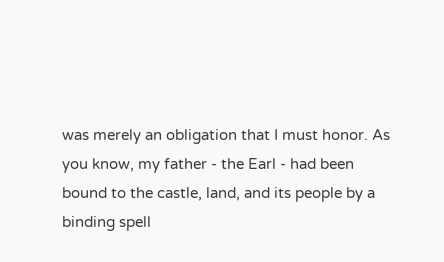was merely an obligation that I must honor. As you know, my father - the Earl - had been bound to the castle, land, and its people by a binding spell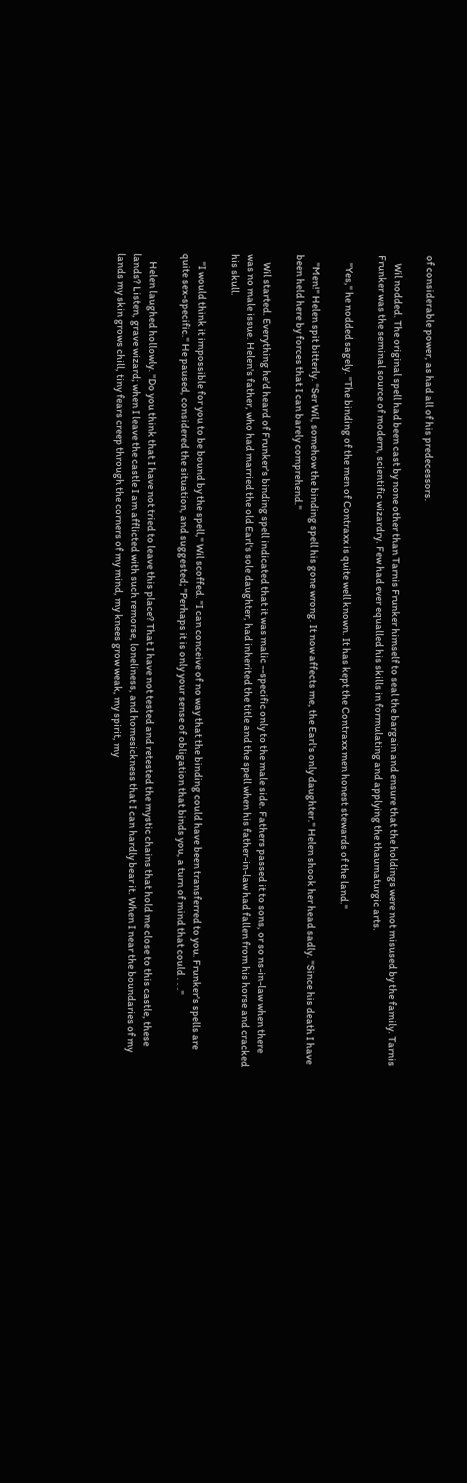of considerable power, as had all of his predecessors.

    Wil nodded. The original spell had been cast by none other than Tarnis Frunker himself to seal the bargain and ensure that the holdings were not misused by the family. Tarnis Frunker was the seminal source of modern, scientific wizardry. Few had ever equalled his skills in formulating and applying the thaumaturgic arts.

    "Yes," he nodded sagely. "The binding of the men of Contraxx is quite well known. It has kept the Contraxx men honest stewards of the land."

    "Men!" Helen spit bitterly. "Ser Wil, somehow the binding spell his gone wrong. It now affects me, the Earl's only daughter." Helen shook her head sadly. "Since his death I have been held here by forces that I can barely comprehend."

    Wil started. Everything he'd heard of Frunker's binding spell indicated that it was malic --specific only to the male side. Fathers passed it to sons, or so ns-in-law when there was no male issue. Helen's father, who had married the old Earl's sole daughter, had inherited the title and the spell when his father-in-law had fallen from his horse and cracked his skull.

    "I would think it impossible for you to be bound by the spell," Wil scoffed. "I can conceive of no way that the binding could have been transferred to you. Frunker's spells are quite sex-specific." He paused, considered the situation, and suggested; "Perhaps it is only your sense of obligation that binds you, a turn of mind that could . . ."

    Helen laughed hollowly. "Do you think that I have not tried to leave this place? That I have not tested and retested the mystic chains that hold me close to this castle, these lands? Listen, grave wizard; when I leave the castle I am afflicted with such remorse, loneliness, and homesickness that I can hardly bear it. When I near the boundaries of my lands my skin grows chill, tiny fears creep through the corners of my mind, my knees grow weak, my spirit, my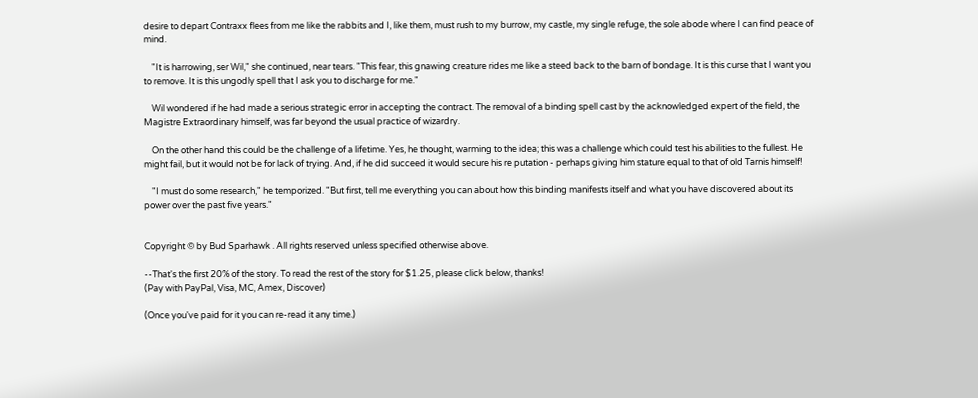desire to depart Contraxx flees from me like the rabbits and I, like them, must rush to my burrow, my castle, my single refuge, the sole abode where I can find peace of mind.

    "It is harrowing, ser Wil," she continued, near tears. "This fear, this gnawing creature rides me like a steed back to the barn of bondage. It is this curse that I want you to remove. It is this ungodly spell that I ask you to discharge for me."

    Wil wondered if he had made a serious strategic error in accepting the contract. The removal of a binding spell cast by the acknowledged expert of the field, the Magistre Extraordinary himself, was far beyond the usual practice of wizardry.

    On the other hand this could be the challenge of a lifetime. Yes, he thought, warming to the idea; this was a challenge which could test his abilities to the fullest. He might fail, but it would not be for lack of trying. And, if he did succeed it would secure his re putation - perhaps giving him stature equal to that of old Tarnis himself!

    "I must do some research," he temporized. "But first, tell me everything you can about how this binding manifests itself and what you have discovered about its power over the past five years."


Copyright © by Bud Sparhawk . All rights reserved unless specified otherwise above.

--That's the first 20% of the story. To read the rest of the story for $1.25, please click below, thanks!
(Pay with PayPal, Visa, MC, Amex, Discover)

(Once you've paid for it you can re-read it any time.)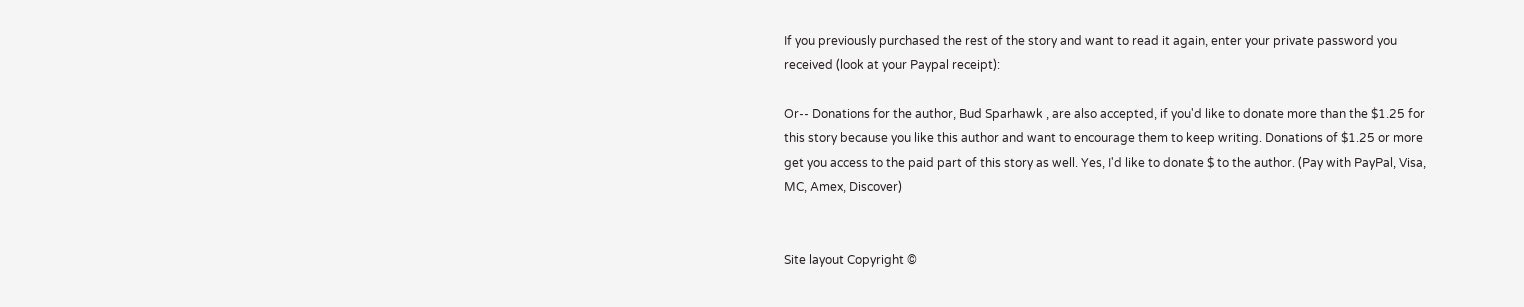If you previously purchased the rest of the story and want to read it again, enter your private password you received (look at your Paypal receipt):

Or-- Donations for the author, Bud Sparhawk , are also accepted, if you'd like to donate more than the $1.25 for this story because you like this author and want to encourage them to keep writing. Donations of $1.25 or more get you access to the paid part of this story as well. Yes, I'd like to donate $ to the author. (Pay with PayPal, Visa, MC, Amex, Discover)


Site layout Copyright ©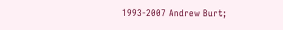1993-2007 Andrew Burt;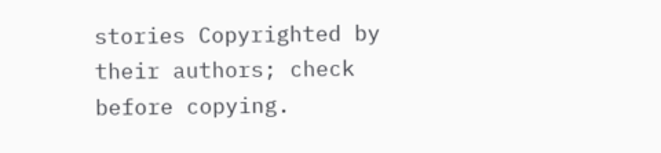stories Copyrighted by their authors; check before copying.